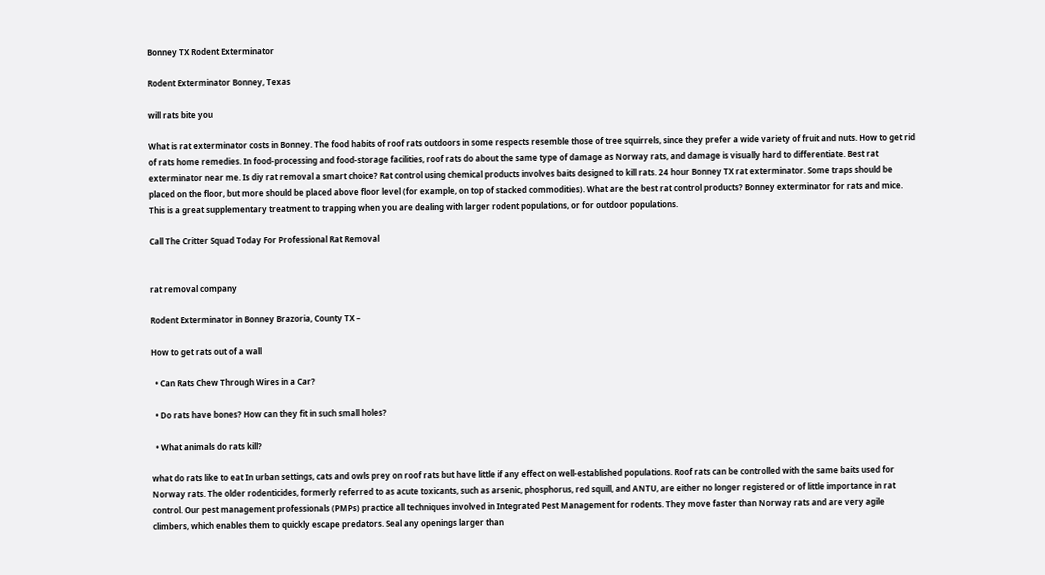Bonney TX Rodent Exterminator

Rodent Exterminator Bonney, Texas

will rats bite you

What is rat exterminator costs in Bonney. The food habits of roof rats outdoors in some respects resemble those of tree squirrels, since they prefer a wide variety of fruit and nuts. How to get rid of rats home remedies. In food-processing and food-storage facilities, roof rats do about the same type of damage as Norway rats, and damage is visually hard to differentiate. Best rat exterminator near me. Is diy rat removal a smart choice? Rat control using chemical products involves baits designed to kill rats. 24 hour Bonney TX rat exterminator. Some traps should be placed on the floor, but more should be placed above floor level (for example, on top of stacked commodities). What are the best rat control products? Bonney exterminator for rats and mice. This is a great supplementary treatment to trapping when you are dealing with larger rodent populations, or for outdoor populations.

Call The Critter Squad Today For Professional Rat Removal


rat removal company

Rodent Exterminator in Bonney Brazoria, County TX –

How to get rats out of a wall

  • Can Rats Chew Through Wires in a Car?

  • Do rats have bones? How can they fit in such small holes?

  • What animals do rats kill?

what do rats like to eat In urban settings, cats and owls prey on roof rats but have little if any effect on well-established populations. Roof rats can be controlled with the same baits used for Norway rats. The older rodenticides, formerly referred to as acute toxicants, such as arsenic, phosphorus, red squill, and ANTU, are either no longer registered or of little importance in rat control. Our pest management professionals (PMPs) practice all techniques involved in Integrated Pest Management for rodents. They move faster than Norway rats and are very agile climbers, which enables them to quickly escape predators. Seal any openings larger than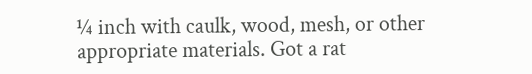¼ inch with caulk, wood, mesh, or other appropriate materials. Got a rat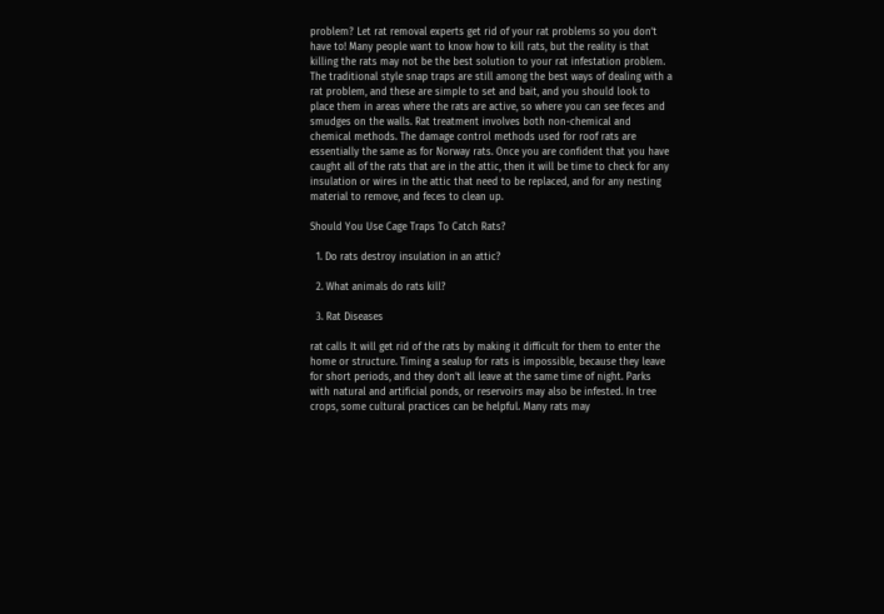problem? Let rat removal experts get rid of your rat problems so you don’t have to! Many people want to know how to kill rats, but the reality is that killing the rats may not be the best solution to your rat infestation problem. The traditional style snap traps are still among the best ways of dealing with a rat problem, and these are simple to set and bait, and you should look to place them in areas where the rats are active, so where you can see feces and smudges on the walls. Rat treatment involves both non-chemical and chemical methods. The damage control methods used for roof rats are essentially the same as for Norway rats. Once you are confident that you have caught all of the rats that are in the attic, then it will be time to check for any insulation or wires in the attic that need to be replaced, and for any nesting material to remove, and feces to clean up.

Should You Use Cage Traps To Catch Rats?

  1. Do rats destroy insulation in an attic?

  2. What animals do rats kill?

  3. Rat Diseases

rat calls It will get rid of the rats by making it difficult for them to enter the home or structure. Timing a sealup for rats is impossible, because they leave for short periods, and they don't all leave at the same time of night. Parks with natural and artificial ponds, or reservoirs may also be infested. In tree crops, some cultural practices can be helpful. Many rats may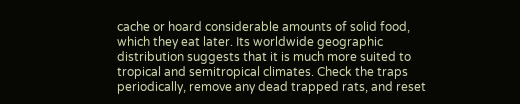cache or hoard considerable amounts of solid food, which they eat later. Its worldwide geographic distribution suggests that it is much more suited to tropical and semitropical climates. Check the traps periodically, remove any dead trapped rats, and reset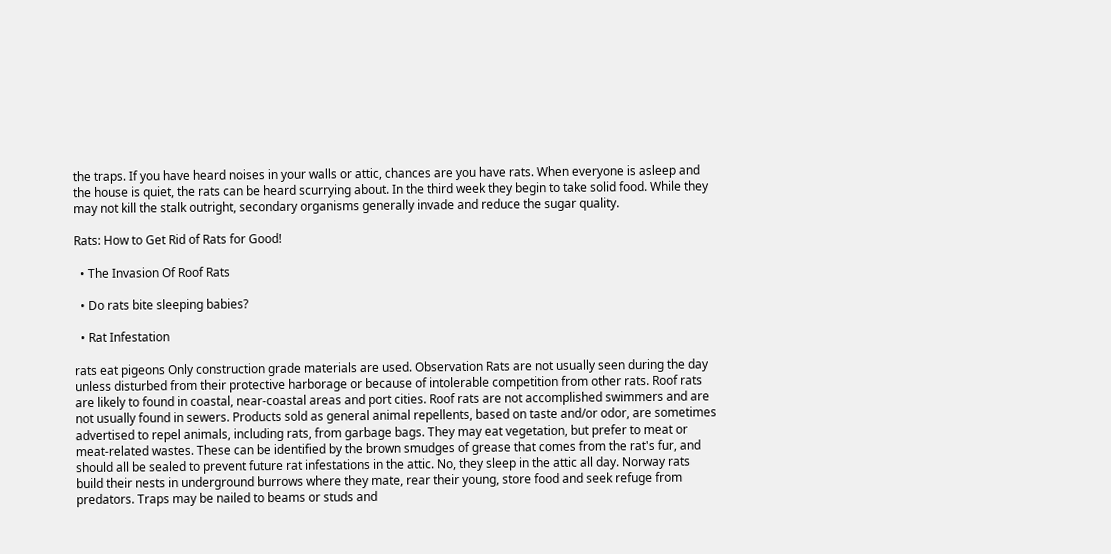the traps. If you have heard noises in your walls or attic, chances are you have rats. When everyone is asleep and the house is quiet, the rats can be heard scurrying about. In the third week they begin to take solid food. While they may not kill the stalk outright, secondary organisms generally invade and reduce the sugar quality.

Rats: How to Get Rid of Rats for Good!

  • The Invasion Of Roof Rats

  • Do rats bite sleeping babies?

  • Rat Infestation

rats eat pigeons Only construction grade materials are used. Observation Rats are not usually seen during the day unless disturbed from their protective harborage or because of intolerable competition from other rats. Roof rats are likely to found in coastal, near-coastal areas and port cities. Roof rats are not accomplished swimmers and are not usually found in sewers. Products sold as general animal repellents, based on taste and/or odor, are sometimes advertised to repel animals, including rats, from garbage bags. They may eat vegetation, but prefer to meat or meat-related wastes. These can be identified by the brown smudges of grease that comes from the rat's fur, and should all be sealed to prevent future rat infestations in the attic. No, they sleep in the attic all day. Norway rats build their nests in underground burrows where they mate, rear their young, store food and seek refuge from predators. Traps may be nailed to beams or studs and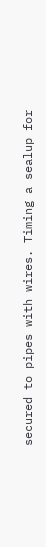secured to pipes with wires. Timing a sealup for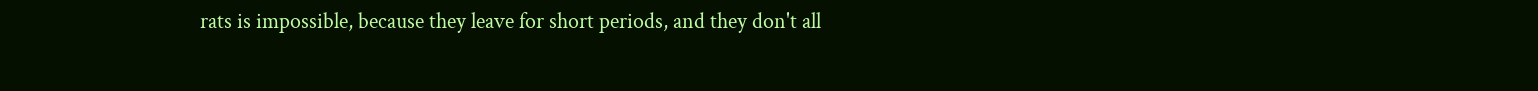rats is impossible, because they leave for short periods, and they don't all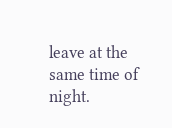leave at the same time of night.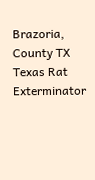Brazoria, County TX Texas Rat Exterminator